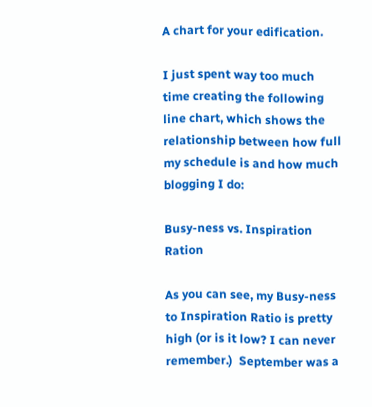A chart for your edification.

I just spent way too much time creating the following line chart, which shows the relationship between how full my schedule is and how much blogging I do:

Busy-ness vs. Inspiration Ration

As you can see, my Busy-ness to Inspiration Ratio is pretty high (or is it low? I can never remember.)  September was a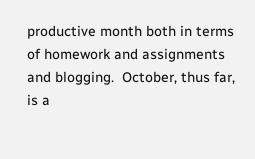productive month both in terms of homework and assignments and blogging.  October, thus far, is a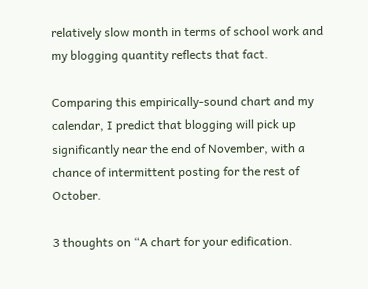relatively slow month in terms of school work and my blogging quantity reflects that fact.

Comparing this empirically-sound chart and my calendar, I predict that blogging will pick up significantly near the end of November, with a chance of intermittent posting for the rest of October.

3 thoughts on “A chart for your edification.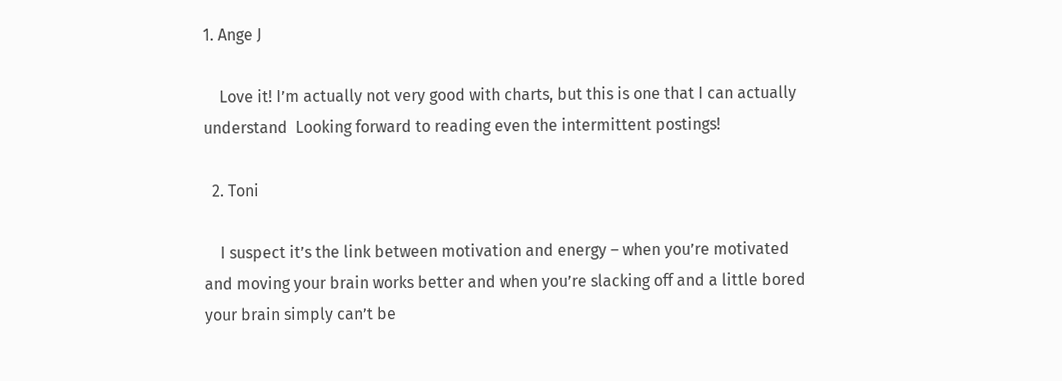1. Ange J

    Love it! I’m actually not very good with charts, but this is one that I can actually understand  Looking forward to reading even the intermittent postings!

  2. Toni

    I suspect it’s the link between motivation and energy – when you’re motivated and moving your brain works better and when you’re slacking off and a little bored your brain simply can’t be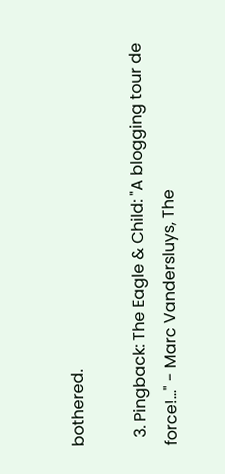bothered.

  3. Pingback: The Eagle & Child: "A blogging tour de force!..." - Marc Vandersluys, The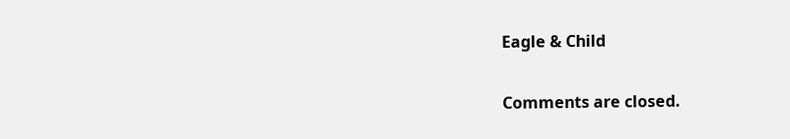Eagle & Child

Comments are closed.